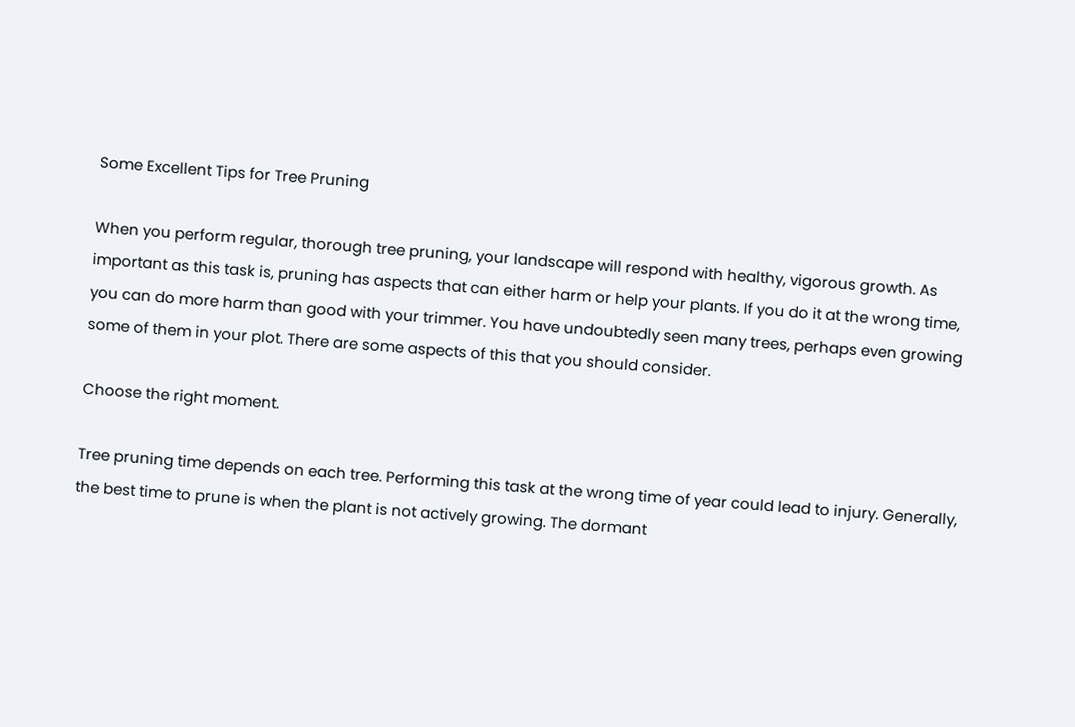Some Excellent Tips for Tree Pruning

When you perform regular, thorough tree pruning, your landscape will respond with healthy, vigorous growth. As important as this task is, pruning has aspects that can either harm or help your plants. If you do it at the wrong time, you can do more harm than good with your trimmer. You have undoubtedly seen many trees, perhaps even growing some of them in your plot. There are some aspects of this that you should consider.

Choose the right moment.

Tree pruning time depends on each tree. Performing this task at the wrong time of year could lead to injury. Generally, the best time to prune is when the plant is not actively growing. The dormant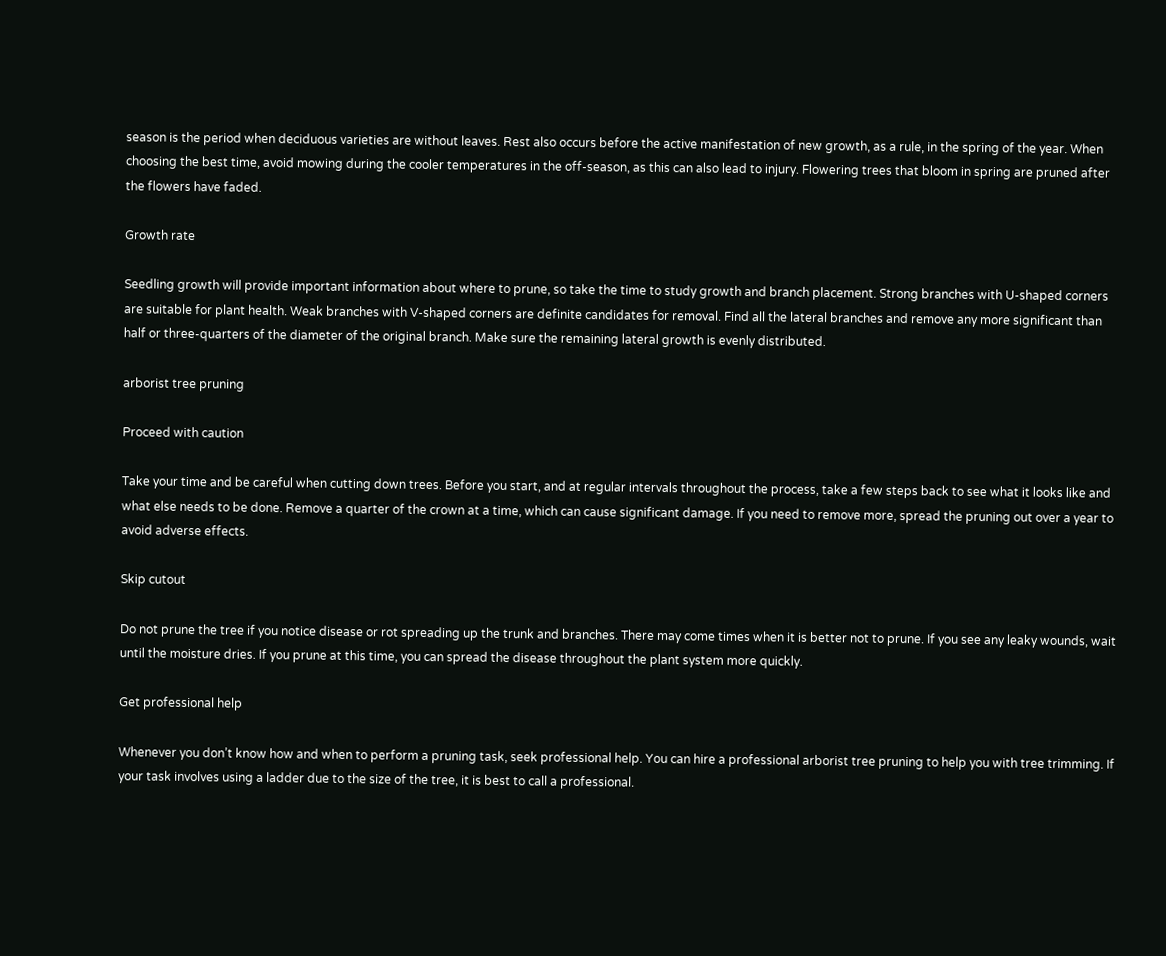season is the period when deciduous varieties are without leaves. Rest also occurs before the active manifestation of new growth, as a rule, in the spring of the year. When choosing the best time, avoid mowing during the cooler temperatures in the off-season, as this can also lead to injury. Flowering trees that bloom in spring are pruned after the flowers have faded.

Growth rate

Seedling growth will provide important information about where to prune, so take the time to study growth and branch placement. Strong branches with U-shaped corners are suitable for plant health. Weak branches with V-shaped corners are definite candidates for removal. Find all the lateral branches and remove any more significant than half or three-quarters of the diameter of the original branch. Make sure the remaining lateral growth is evenly distributed.

arborist tree pruning

Proceed with caution

Take your time and be careful when cutting down trees. Before you start, and at regular intervals throughout the process, take a few steps back to see what it looks like and what else needs to be done. Remove a quarter of the crown at a time, which can cause significant damage. If you need to remove more, spread the pruning out over a year to avoid adverse effects.

Skip cutout

Do not prune the tree if you notice disease or rot spreading up the trunk and branches. There may come times when it is better not to prune. If you see any leaky wounds, wait until the moisture dries. If you prune at this time, you can spread the disease throughout the plant system more quickly.

Get professional help

Whenever you don’t know how and when to perform a pruning task, seek professional help. You can hire a professional arborist tree pruning to help you with tree trimming. If your task involves using a ladder due to the size of the tree, it is best to call a professional.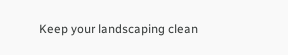Keep your landscaping clean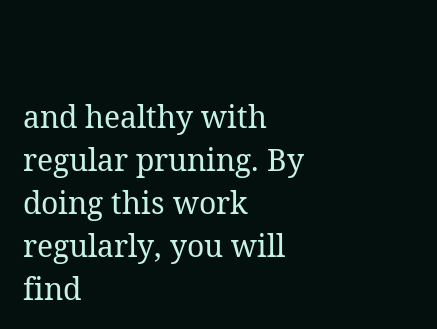and healthy with regular pruning. By doing this work regularly, you will find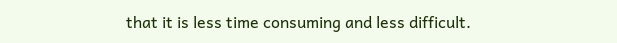that it is less time consuming and less difficult.